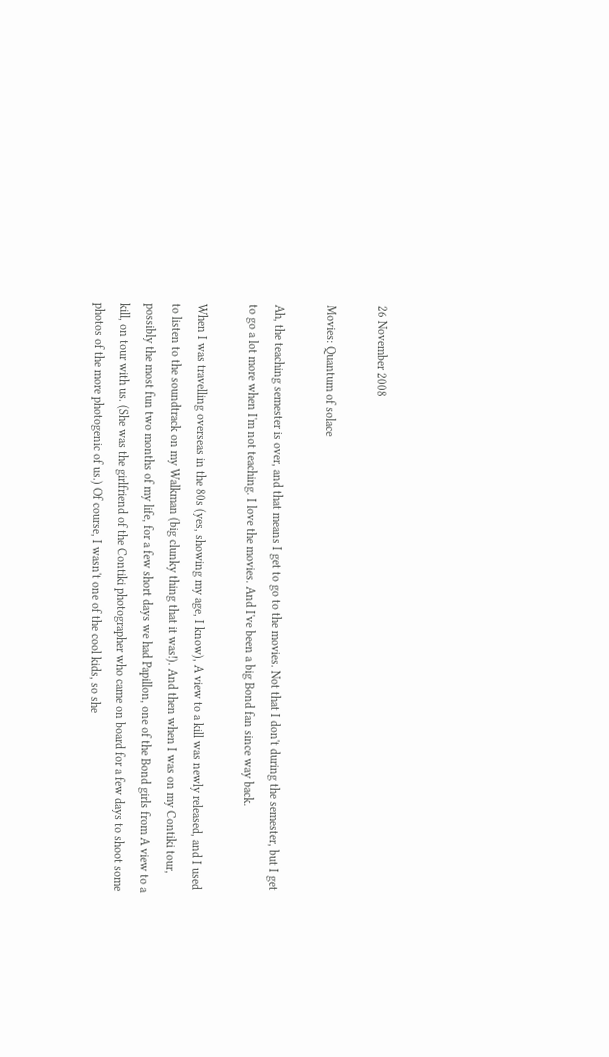26 November 2008

Movies: Quantum of solace

Ah, the teaching semester is over, and that means I get to go to the movies. Not that I don't during the semester, but I get to go a lot more when I'm not teaching. I love the movies. And I've been a big Bond fan since way back.

When I was travelling overseas in the 80s (yes, showing my age, I know), A view to a kill was newly released, and I used to listen to the soundtrack on my Walkman (big clunky thing that it was!). And then when I was on my Contiki tour, possibly the most fun two months of my life, for a few short days we had Papillon, one of the Bond girls from A view to a kill, on tour with us. (She was the girlfriend of the Contiki photographer who came on board for a few days to shoot some photos of the more photogenic of us.) Of course, I wasn't one of the cool kids, so she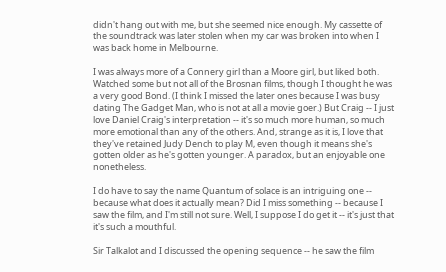didn't hang out with me, but she seemed nice enough. My cassette of the soundtrack was later stolen when my car was broken into when I was back home in Melbourne.

I was always more of a Connery girl than a Moore girl, but liked both. Watched some but not all of the Brosnan films, though I thought he was a very good Bond. (I think I missed the later ones because I was busy dating The Gadget Man, who is not at all a movie goer.) But Craig -- I just love Daniel Craig's interpretation -- it's so much more human, so much more emotional than any of the others. And, strange as it is, I love that they've retained Judy Dench to play M, even though it means she's gotten older as he's gotten younger. A paradox, but an enjoyable one nonetheless.

I do have to say the name Quantum of solace is an intriguing one -- because what does it actually mean? Did I miss something -- because I saw the film, and I'm still not sure. Well, I suppose I do get it -- it's just that it's such a mouthful.

Sir Talkalot and I discussed the opening sequence -- he saw the film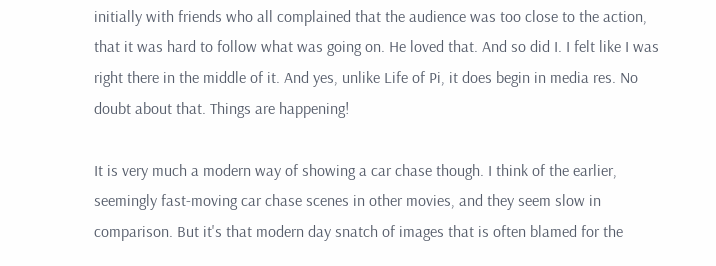initially with friends who all complained that the audience was too close to the action, that it was hard to follow what was going on. He loved that. And so did I. I felt like I was right there in the middle of it. And yes, unlike Life of Pi, it does begin in media res. No doubt about that. Things are happening!

It is very much a modern way of showing a car chase though. I think of the earlier, seemingly fast-moving car chase scenes in other movies, and they seem slow in comparison. But it's that modern day snatch of images that is often blamed for the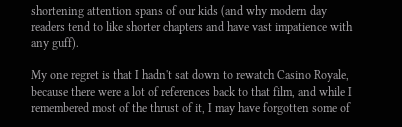shortening attention spans of our kids (and why modern day readers tend to like shorter chapters and have vast impatience with any guff).

My one regret is that I hadn't sat down to rewatch Casino Royale, because there were a lot of references back to that film, and while I remembered most of the thrust of it, I may have forgotten some of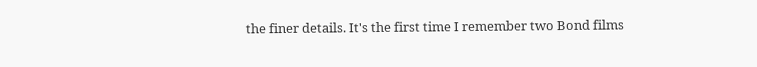the finer details. It's the first time I remember two Bond films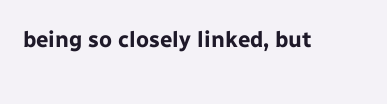being so closely linked, but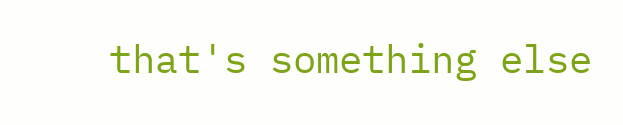that's something else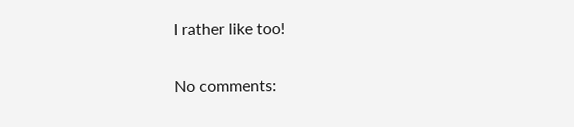I rather like too!

No comments: